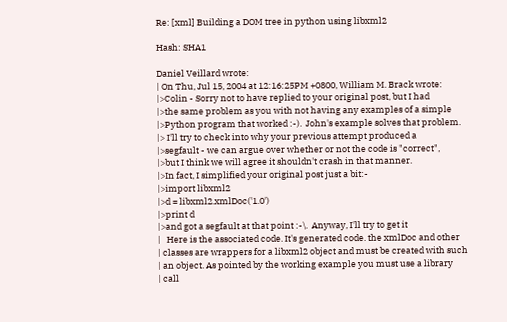Re: [xml] Building a DOM tree in python using libxml2

Hash: SHA1

Daniel Veillard wrote:
| On Thu, Jul 15, 2004 at 12:16:25PM +0800, William M. Brack wrote:
|>Colin - Sorry not to have replied to your original post, but I had
|>the same problem as you with not having any examples of a simple
|>Python program that worked :-).  John's example solves that problem.
|> I'll try to check into why your previous attempt produced a
|>segfault - we can argue over whether or not the code is "correct",
|>but I think we will agree it shouldn't crash in that manner.
|>In fact, I simplified your original post just a bit:-
|>import libxml2
|>d = libxml2.xmlDoc('1.0')
|>print d
|>and got a segfault at that point :-\.  Anyway, I'll try to get it
|   Here is the associated code. It's generated code. the xmlDoc and other
| classes are wrappers for a libxml2 object and must be created with such
| an object. As pointed by the working example you must use a library
| call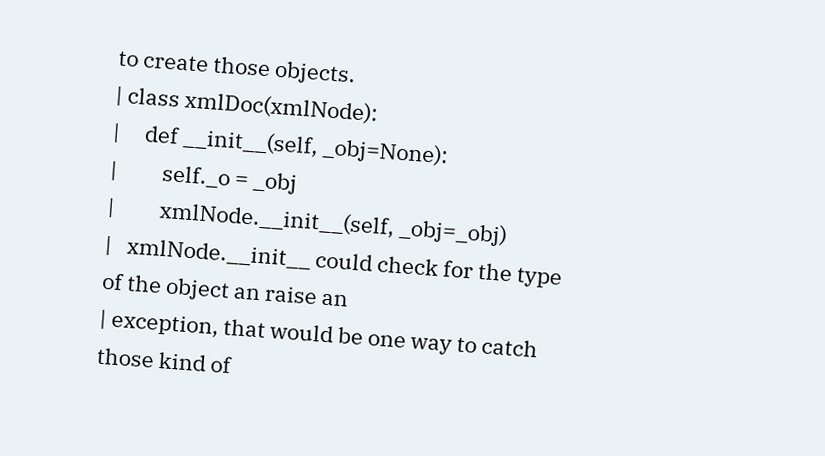to create those objects.
| class xmlDoc(xmlNode):
|     def __init__(self, _obj=None):
|         self._o = _obj
|         xmlNode.__init__(self, _obj=_obj)
|   xmlNode.__init__ could check for the type of the object an raise an
| exception, that would be one way to catch those kind of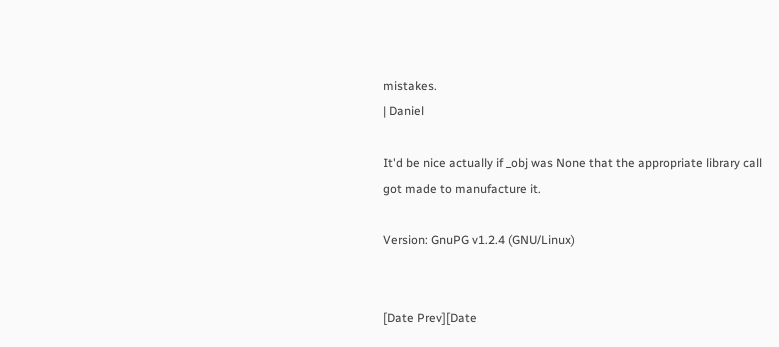mistakes.
| Daniel

It'd be nice actually if _obj was None that the appropriate library call
got made to manufacture it.

Version: GnuPG v1.2.4 (GNU/Linux)


[Date Prev][Date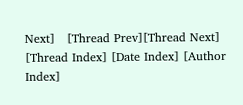Next]   [Thread Prev][Thread Next]   [Thread Index] [Date Index] [Author Index]